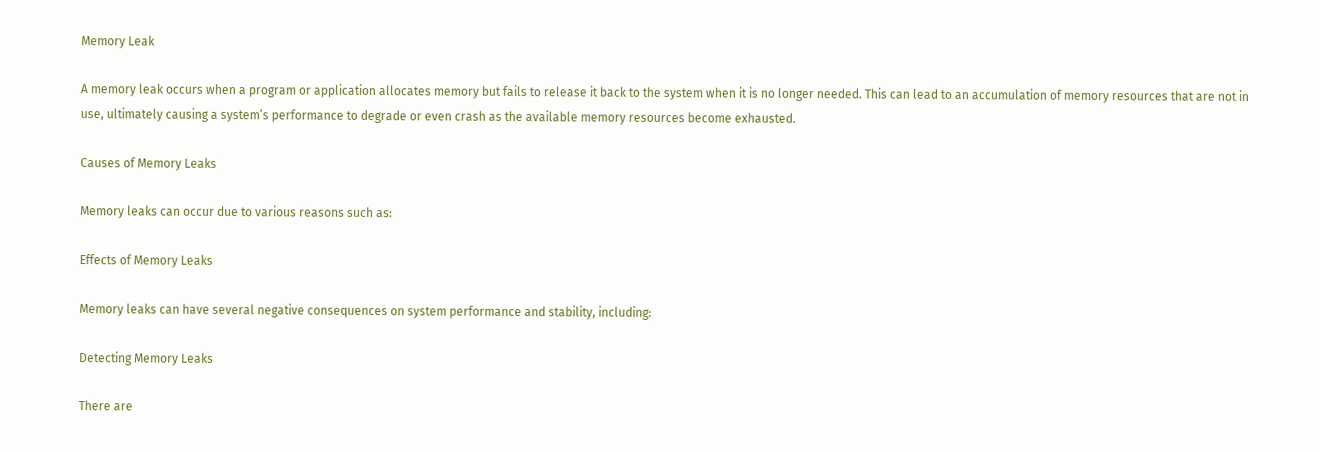Memory Leak

A memory leak occurs when a program or application allocates memory but fails to release it back to the system when it is no longer needed. This can lead to an accumulation of memory resources that are not in use, ultimately causing a system’s performance to degrade or even crash as the available memory resources become exhausted.

Causes of Memory Leaks

Memory leaks can occur due to various reasons such as:

Effects of Memory Leaks

Memory leaks can have several negative consequences on system performance and stability, including:

Detecting Memory Leaks

There are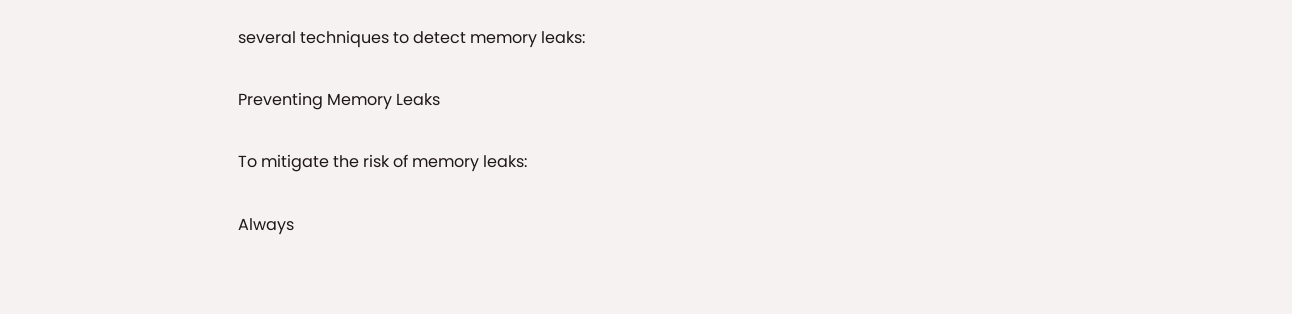several techniques to detect memory leaks:

Preventing Memory Leaks

To mitigate the risk of memory leaks:

Always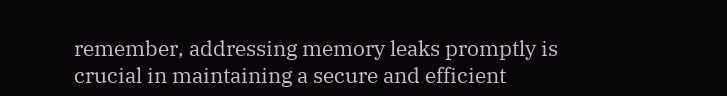remember, addressing memory leaks promptly is crucial in maintaining a secure and efficient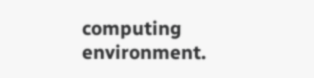computing environment.